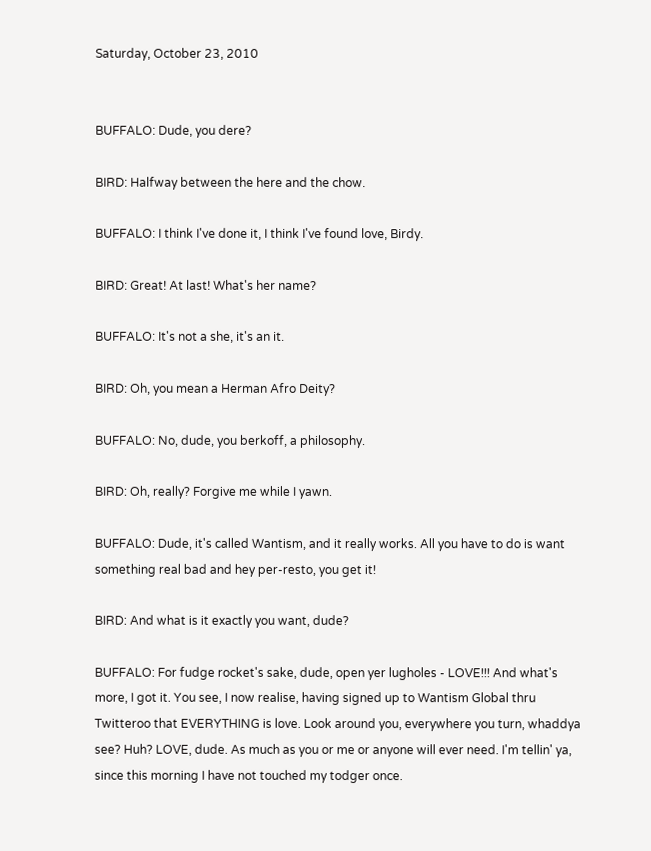Saturday, October 23, 2010


BUFFALO: Dude, you dere?

BIRD: Halfway between the here and the chow.

BUFFALO: I think I've done it, I think I've found love, Birdy.

BIRD: Great! At last! What's her name?

BUFFALO: It's not a she, it's an it.

BIRD: Oh, you mean a Herman Afro Deity?

BUFFALO: No, dude, you berkoff, a philosophy.

BIRD: Oh, really? Forgive me while I yawn.

BUFFALO: Dude, it's called Wantism, and it really works. All you have to do is want something real bad and hey per-resto, you get it!

BIRD: And what is it exactly you want, dude?

BUFFALO: For fudge rocket's sake, dude, open yer lugholes - LOVE!!! And what's more, I got it. You see, I now realise, having signed up to Wantism Global thru Twitteroo that EVERYTHING is love. Look around you, everywhere you turn, whaddya see? Huh? LOVE, dude. As much as you or me or anyone will ever need. I'm tellin' ya, since this morning I have not touched my todger once.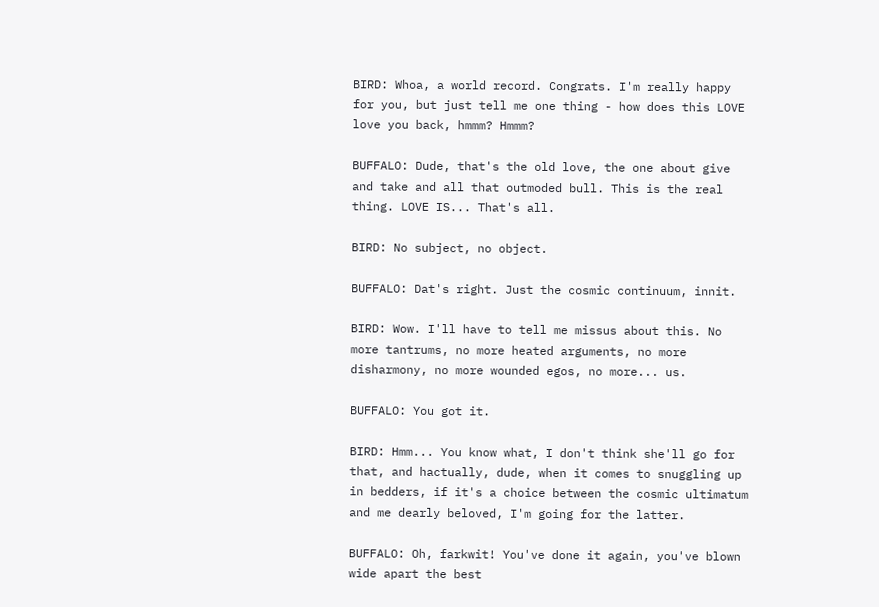BIRD: Whoa, a world record. Congrats. I'm really happy for you, but just tell me one thing - how does this LOVE love you back, hmmm? Hmmm?

BUFFALO: Dude, that's the old love, the one about give and take and all that outmoded bull. This is the real thing. LOVE IS... That's all.

BIRD: No subject, no object.

BUFFALO: Dat's right. Just the cosmic continuum, innit.

BIRD: Wow. I'll have to tell me missus about this. No more tantrums, no more heated arguments, no more disharmony, no more wounded egos, no more... us.

BUFFALO: You got it.

BIRD: Hmm... You know what, I don't think she'll go for that, and hactually, dude, when it comes to snuggling up in bedders, if it's a choice between the cosmic ultimatum and me dearly beloved, I'm going for the latter.

BUFFALO: Oh, farkwit! You've done it again, you've blown wide apart the best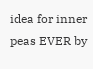idea for inner peas EVER by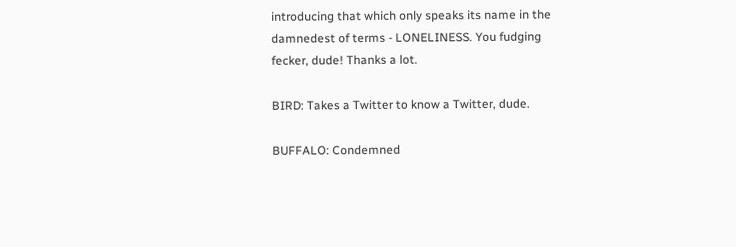introducing that which only speaks its name in the damnedest of terms - LONELINESS. You fudging fecker, dude! Thanks a lot.

BIRD: Takes a Twitter to know a Twitter, dude.

BUFFALO: Condemned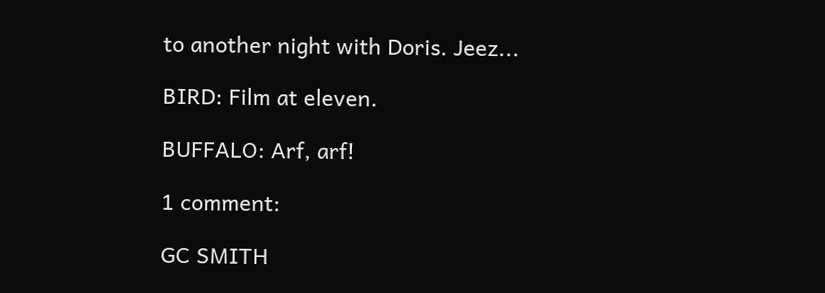to another night with Doris. Jeez...

BIRD: Film at eleven.

BUFFALO: Arf, arf!

1 comment:

GC SMITH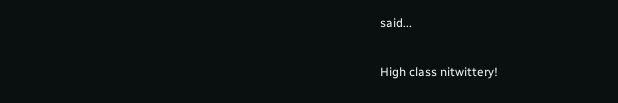said...

High class nitwittery!